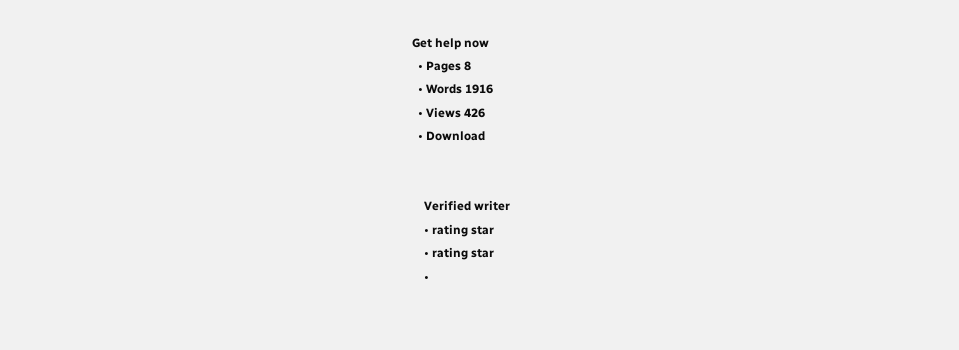Get help now
  • Pages 8
  • Words 1916
  • Views 426
  • Download


    Verified writer
    • rating star
    • rating star
    •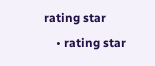rating star
    • rating star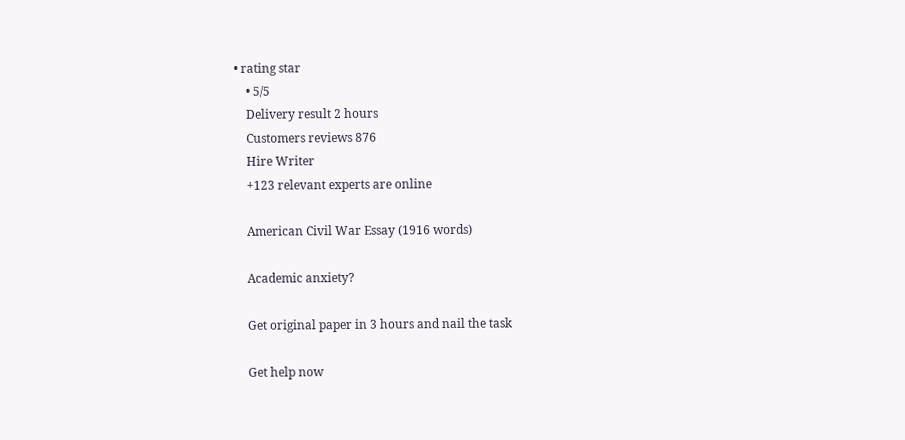• rating star
    • 5/5
    Delivery result 2 hours
    Customers reviews 876
    Hire Writer
    +123 relevant experts are online

    American Civil War Essay (1916 words)

    Academic anxiety?

    Get original paper in 3 hours and nail the task

    Get help now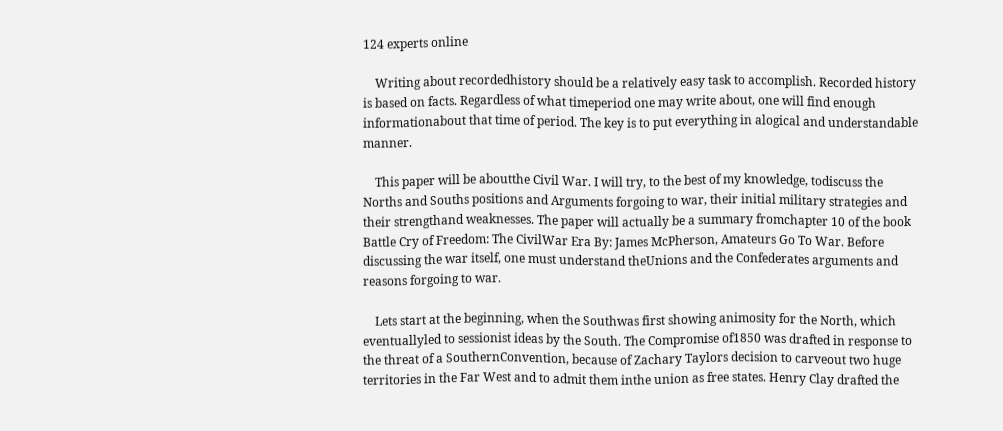124 experts online

    Writing about recordedhistory should be a relatively easy task to accomplish. Recorded history is based on facts. Regardless of what timeperiod one may write about, one will find enough informationabout that time of period. The key is to put everything in alogical and understandable manner.

    This paper will be aboutthe Civil War. I will try, to the best of my knowledge, todiscuss the Norths and Souths positions and Arguments forgoing to war, their initial military strategies and their strengthand weaknesses. The paper will actually be a summary fromchapter 10 of the book Battle Cry of Freedom: The CivilWar Era By: James McPherson, Amateurs Go To War. Before discussing the war itself, one must understand theUnions and the Confederates arguments and reasons forgoing to war.

    Lets start at the beginning, when the Southwas first showing animosity for the North, which eventuallyled to sessionist ideas by the South. The Compromise of1850 was drafted in response to the threat of a SouthernConvention, because of Zachary Taylors decision to carveout two huge territories in the Far West and to admit them inthe union as free states. Henry Clay drafted the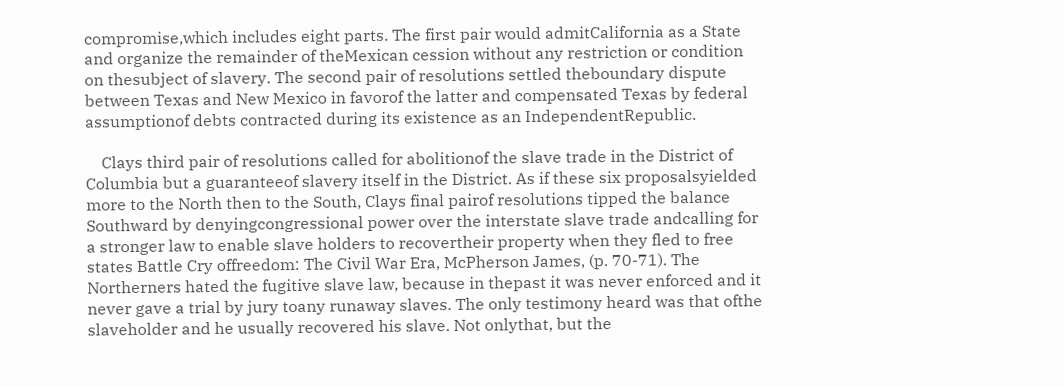compromise,which includes eight parts. The first pair would admitCalifornia as a State and organize the remainder of theMexican cession without any restriction or condition on thesubject of slavery. The second pair of resolutions settled theboundary dispute between Texas and New Mexico in favorof the latter and compensated Texas by federal assumptionof debts contracted during its existence as an IndependentRepublic.

    Clays third pair of resolutions called for abolitionof the slave trade in the District of Columbia but a guaranteeof slavery itself in the District. As if these six proposalsyielded more to the North then to the South, Clays final pairof resolutions tipped the balance Southward by denyingcongressional power over the interstate slave trade andcalling for a stronger law to enable slave holders to recovertheir property when they fled to free states Battle Cry offreedom: The Civil War Era, McPherson James, (p. 70-71). The Northerners hated the fugitive slave law, because in thepast it was never enforced and it never gave a trial by jury toany runaway slaves. The only testimony heard was that ofthe slaveholder and he usually recovered his slave. Not onlythat, but the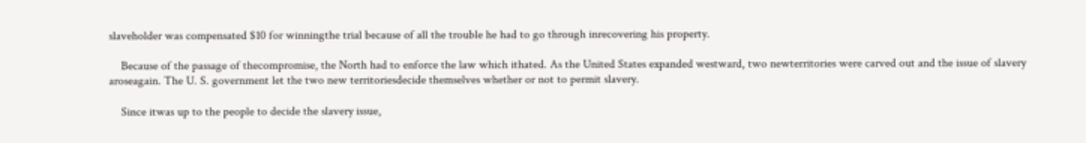slaveholder was compensated $10 for winningthe trial because of all the trouble he had to go through inrecovering his property.

    Because of the passage of thecompromise, the North had to enforce the law which ithated. As the United States expanded westward, two newterritories were carved out and the issue of slavery aroseagain. The U. S. government let the two new territoriesdecide themselves whether or not to permit slavery.

    Since itwas up to the people to decide the slavery issue,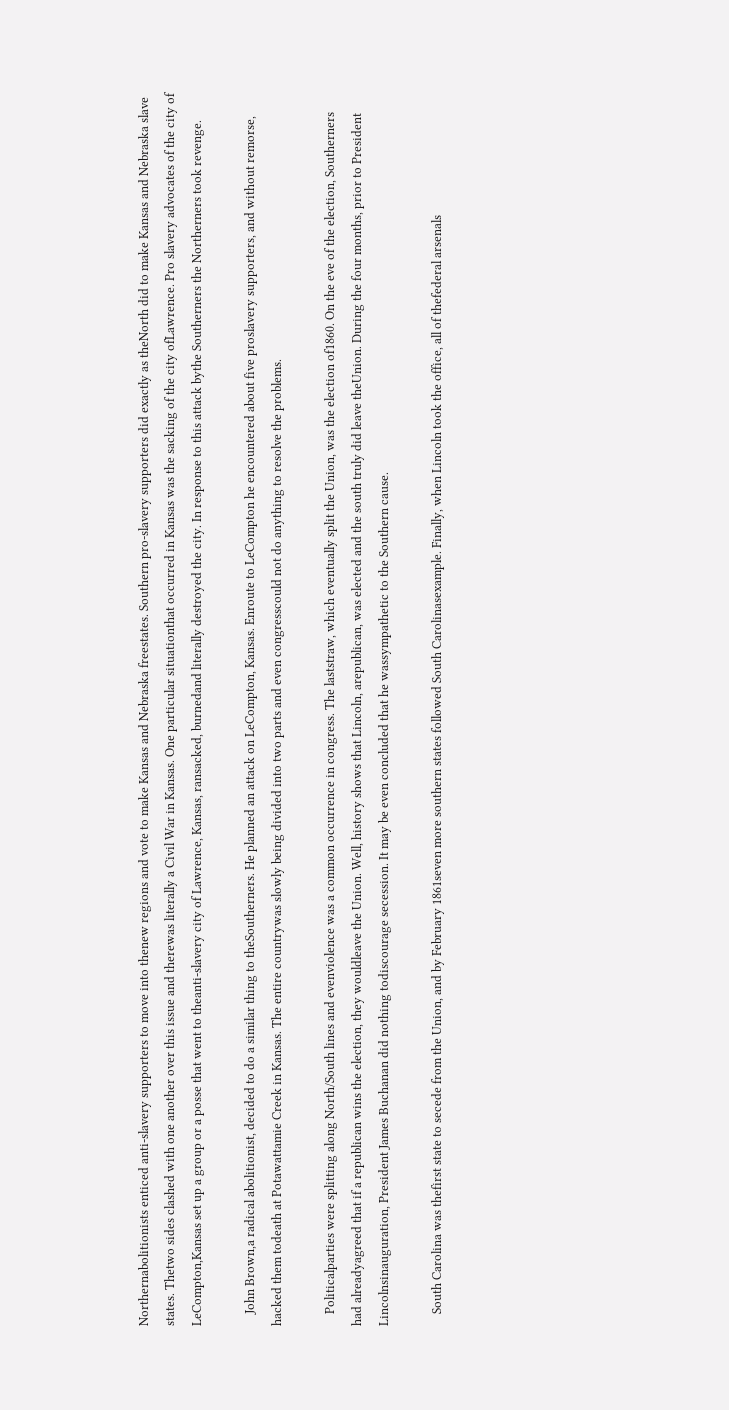Northernabolitionists enticed anti-slavery supporters to move into thenew regions and vote to make Kansas and Nebraska freestates. Southern pro-slavery supporters did exactly as theNorth did to make Kansas and Nebraska slave states. Thetwo sides clashed with one another over this issue and therewas literally a Civil War in Kansas. One particular situationthat occurred in Kansas was the sacking of the city ofLawrence. Pro slavery advocates of the city of LeCompton,Kansas set up a group or a posse that went to theanti-slavery city of Lawrence, Kansas, ransacked, burnedand literally destroyed the city. In response to this attack bythe Southerners the Northerners took revenge.

    John Brown,a radical abolitionist, decided to do a similar thing to theSoutherners. He planned an attack on LeCompton, Kansas. Enroute to LeCompton he encountered about five proslavery supporters, and without remorse, hacked them todeath at Potawattamie Creek in Kansas. The entire countrywas slowly being divided into two parts and even congresscould not do anything to resolve the problems.

    Politicalparties were splitting along North/South lines and evenviolence was a common occurrence in congress. The laststraw, which eventually split the Union, was the election of1860. On the eve of the election, Southerners had alreadyagreed that if a republican wins the election, they wouldleave the Union. Well, history shows that Lincoln, arepublican, was elected and the south truly did leave theUnion. During the four months, prior to President Lincolnsinauguration, President James Buchanan did nothing todiscourage secession. It may be even concluded that he wassympathetic to the Southern cause.

    South Carolina was thefirst state to secede from the Union, and by February 1861seven more southern states followed South Carolinasexample. Finally, when Lincoln took the office, all of thefederal arsenals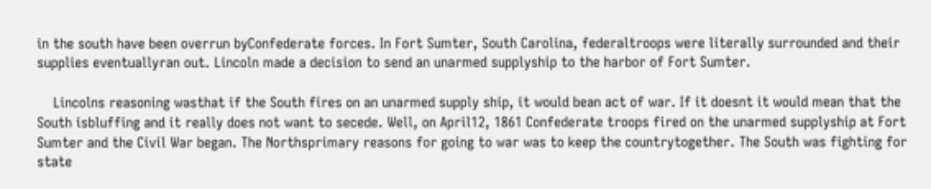in the south have been overrun byConfederate forces. In Fort Sumter, South Carolina, federaltroops were literally surrounded and their supplies eventuallyran out. Lincoln made a decision to send an unarmed supplyship to the harbor of Fort Sumter.

    Lincolns reasoning wasthat if the South fires on an unarmed supply ship, it would bean act of war. If it doesnt it would mean that the South isbluffing and it really does not want to secede. Well, on April12, 1861 Confederate troops fired on the unarmed supplyship at Fort Sumter and the Civil War began. The Northsprimary reasons for going to war was to keep the countrytogether. The South was fighting for state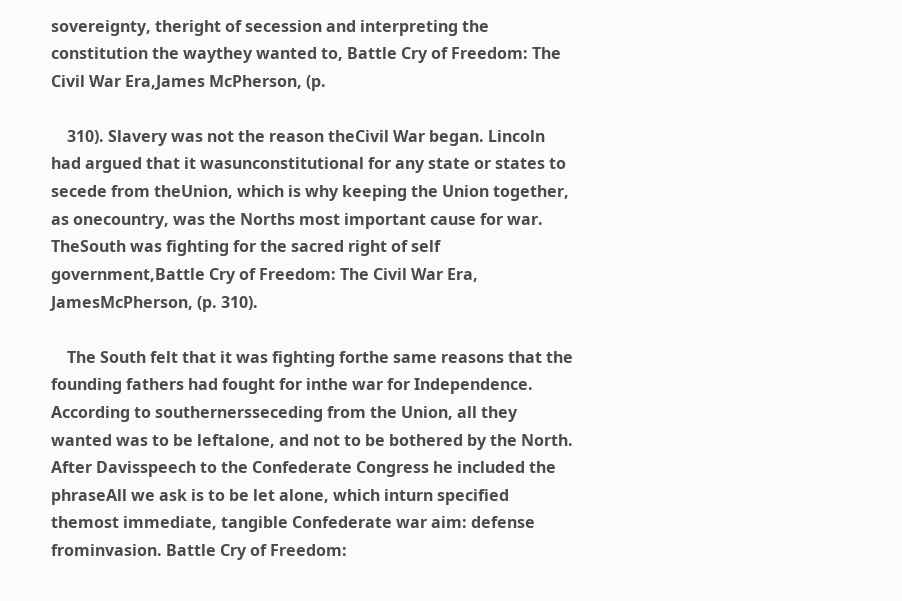sovereignty, theright of secession and interpreting the constitution the waythey wanted to, Battle Cry of Freedom: The Civil War Era,James McPherson, (p.

    310). Slavery was not the reason theCivil War began. Lincoln had argued that it wasunconstitutional for any state or states to secede from theUnion, which is why keeping the Union together, as onecountry, was the Norths most important cause for war. TheSouth was fighting for the sacred right of self government,Battle Cry of Freedom: The Civil War Era, JamesMcPherson, (p. 310).

    The South felt that it was fighting forthe same reasons that the founding fathers had fought for inthe war for Independence. According to southernersseceding from the Union, all they wanted was to be leftalone, and not to be bothered by the North. After Davisspeech to the Confederate Congress he included the phraseAll we ask is to be let alone, which inturn specified themost immediate, tangible Confederate war aim: defense frominvasion. Battle Cry of Freedom: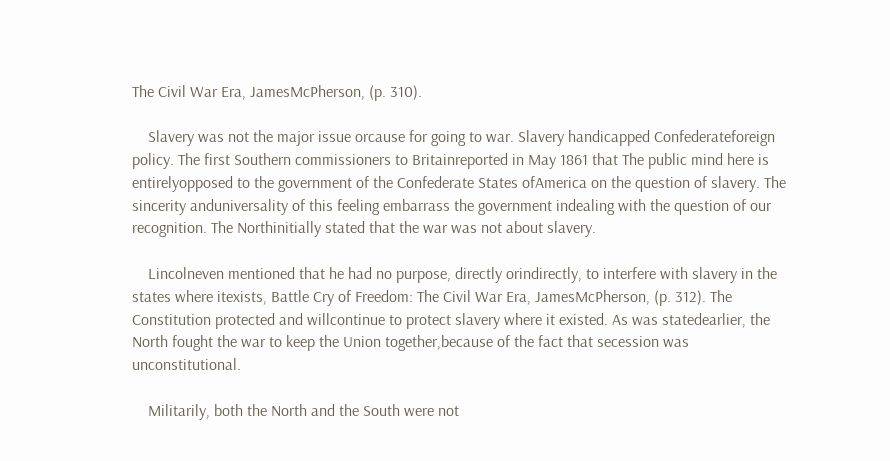The Civil War Era, JamesMcPherson, (p. 310).

    Slavery was not the major issue orcause for going to war. Slavery handicapped Confederateforeign policy. The first Southern commissioners to Britainreported in May 1861 that The public mind here is entirelyopposed to the government of the Confederate States ofAmerica on the question of slavery. The sincerity anduniversality of this feeling embarrass the government indealing with the question of our recognition. The Northinitially stated that the war was not about slavery.

    Lincolneven mentioned that he had no purpose, directly orindirectly, to interfere with slavery in the states where itexists, Battle Cry of Freedom: The Civil War Era, JamesMcPherson, (p. 312). The Constitution protected and willcontinue to protect slavery where it existed. As was statedearlier, the North fought the war to keep the Union together,because of the fact that secession was unconstitutional.

    Militarily, both the North and the South were not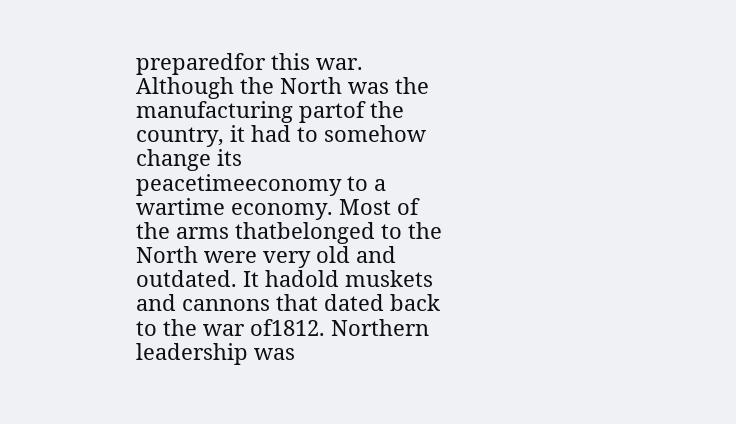preparedfor this war. Although the North was the manufacturing partof the country, it had to somehow change its peacetimeeconomy to a wartime economy. Most of the arms thatbelonged to the North were very old and outdated. It hadold muskets and cannons that dated back to the war of1812. Northern leadership was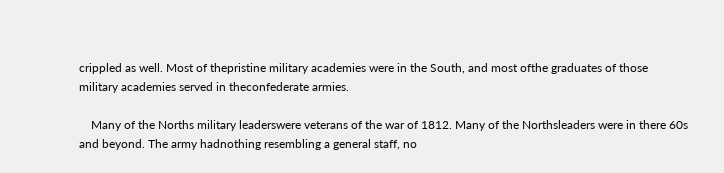crippled as well. Most of thepristine military academies were in the South, and most ofthe graduates of those military academies served in theconfederate armies.

    Many of the Norths military leaderswere veterans of the war of 1812. Many of the Northsleaders were in there 60s and beyond. The army hadnothing resembling a general staff, no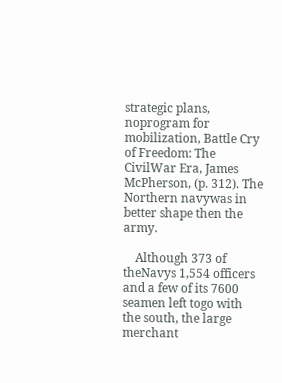strategic plans, noprogram for mobilization, Battle Cry of Freedom: The CivilWar Era, James McPherson, (p. 312). The Northern navywas in better shape then the army.

    Although 373 of theNavys 1,554 officers and a few of its 7600 seamen left togo with the south, the large merchant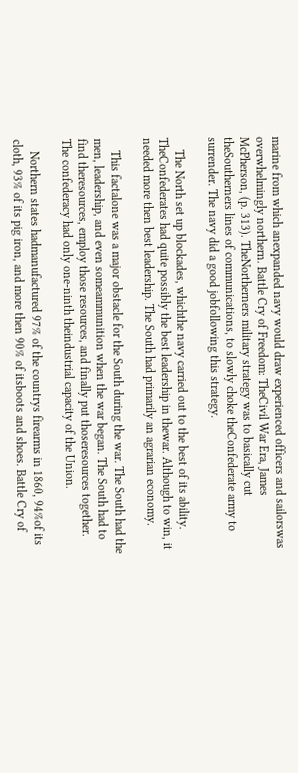marine from which anexpanded navy would draw experienced officers and sailorswas overwhelmingly northern. Battle Cry of Freedom: TheCivil War Era, James McPherson, (p. 313). TheNortherners military strategy was to basically cut theSoutherners lines of communications, to slowly choke theConfederate army to surrender. The navy did a good jobfollowing this strategy.

    The North set up blockades, whichthe navy carried out to the best of its ability. TheConfederates had quite possibly the best leadership in thewar. Although to win, it needed more then best leadership. The South had primarily an agrarian economy.

    This factalone was a major obstacle for the South during the war. The South had the men, leadership, and even someammunition when the war began. The South had to find theresources, employ those resources, and finally put thoseresources together. The confederacy had only one-ninth theindustrial capacity of the Union.

    Northern states hadmanufactured 97% of the countrys firearms in 1860, 94%of its cloth, 93% of its pig iron, and more then 90% of itsboots and shoes. Battle Cry of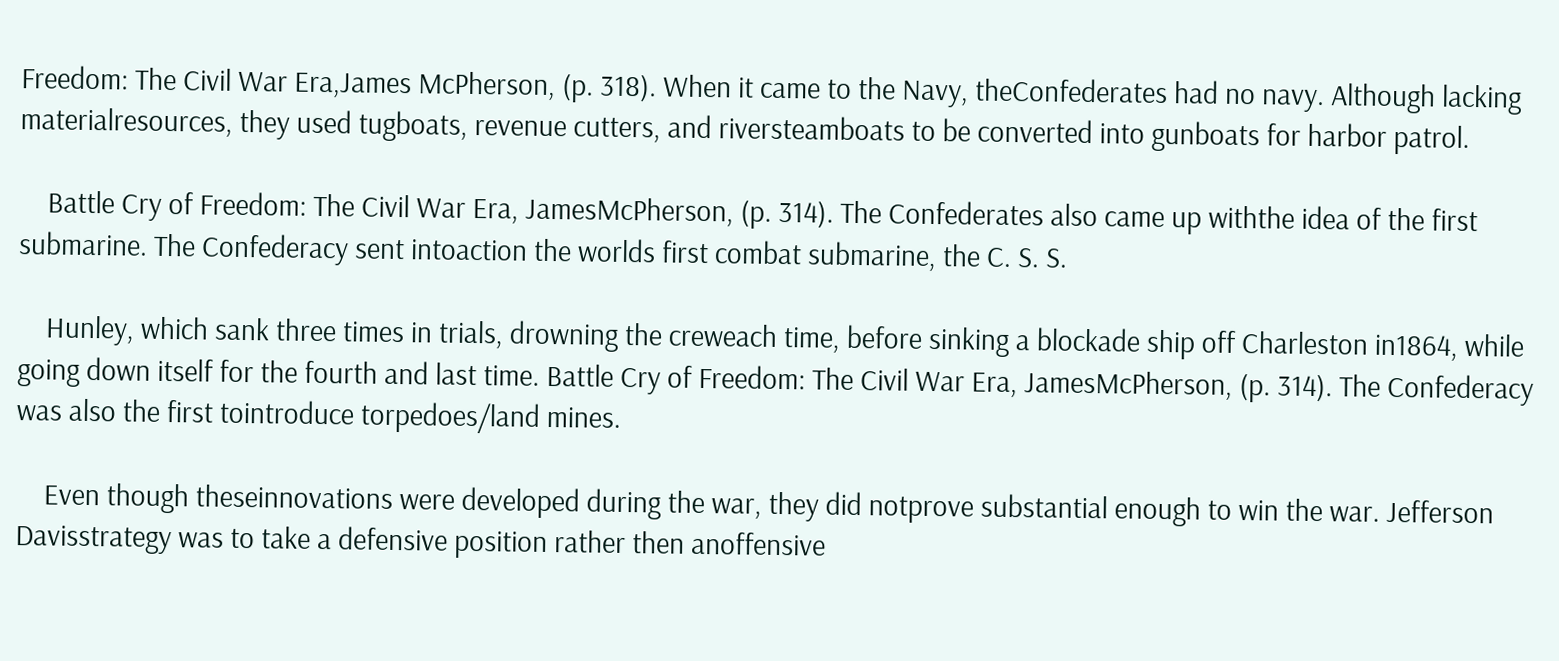Freedom: The Civil War Era,James McPherson, (p. 318). When it came to the Navy, theConfederates had no navy. Although lacking materialresources, they used tugboats, revenue cutters, and riversteamboats to be converted into gunboats for harbor patrol.

    Battle Cry of Freedom: The Civil War Era, JamesMcPherson, (p. 314). The Confederates also came up withthe idea of the first submarine. The Confederacy sent intoaction the worlds first combat submarine, the C. S. S.

    Hunley, which sank three times in trials, drowning the creweach time, before sinking a blockade ship off Charleston in1864, while going down itself for the fourth and last time. Battle Cry of Freedom: The Civil War Era, JamesMcPherson, (p. 314). The Confederacy was also the first tointroduce torpedoes/land mines.

    Even though theseinnovations were developed during the war, they did notprove substantial enough to win the war. Jefferson Davisstrategy was to take a defensive position rather then anoffensive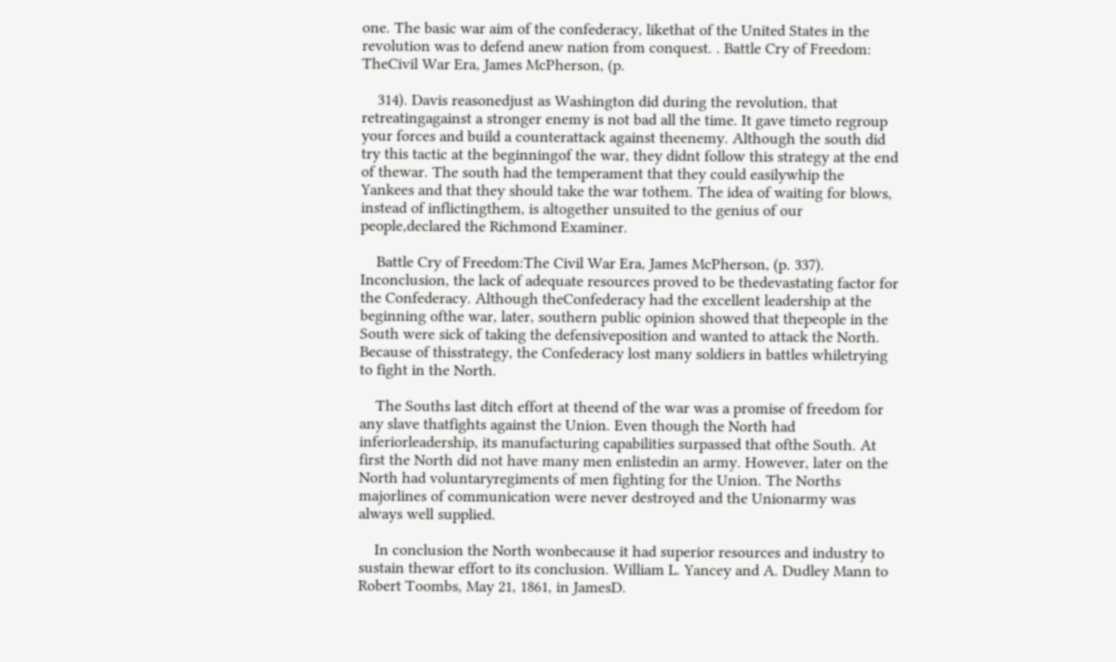one. The basic war aim of the confederacy, likethat of the United States in the revolution was to defend anew nation from conquest. . Battle Cry of Freedom: TheCivil War Era, James McPherson, (p.

    314). Davis reasonedjust as Washington did during the revolution, that retreatingagainst a stronger enemy is not bad all the time. It gave timeto regroup your forces and build a counterattack against theenemy. Although the south did try this tactic at the beginningof the war, they didnt follow this strategy at the end of thewar. The south had the temperament that they could easilywhip the Yankees and that they should take the war tothem. The idea of waiting for blows, instead of inflictingthem, is altogether unsuited to the genius of our people,declared the Richmond Examiner.

    Battle Cry of Freedom:The Civil War Era, James McPherson, (p. 337). Inconclusion, the lack of adequate resources proved to be thedevastating factor for the Confederacy. Although theConfederacy had the excellent leadership at the beginning ofthe war, later, southern public opinion showed that thepeople in the South were sick of taking the defensiveposition and wanted to attack the North. Because of thisstrategy, the Confederacy lost many soldiers in battles whiletrying to fight in the North.

    The Souths last ditch effort at theend of the war was a promise of freedom for any slave thatfights against the Union. Even though the North had inferiorleadership, its manufacturing capabilities surpassed that ofthe South. At first the North did not have many men enlistedin an army. However, later on the North had voluntaryregiments of men fighting for the Union. The Norths majorlines of communication were never destroyed and the Unionarmy was always well supplied.

    In conclusion the North wonbecause it had superior resources and industry to sustain thewar effort to its conclusion. William L. Yancey and A. Dudley Mann to Robert Toombs, May 21, 1861, in JamesD.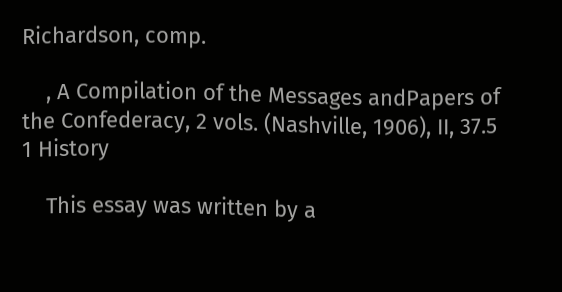Richardson, comp.

    , A Compilation of the Messages andPapers of the Confederacy, 2 vols. (Nashville, 1906), II, 37.5 1 History

    This essay was written by a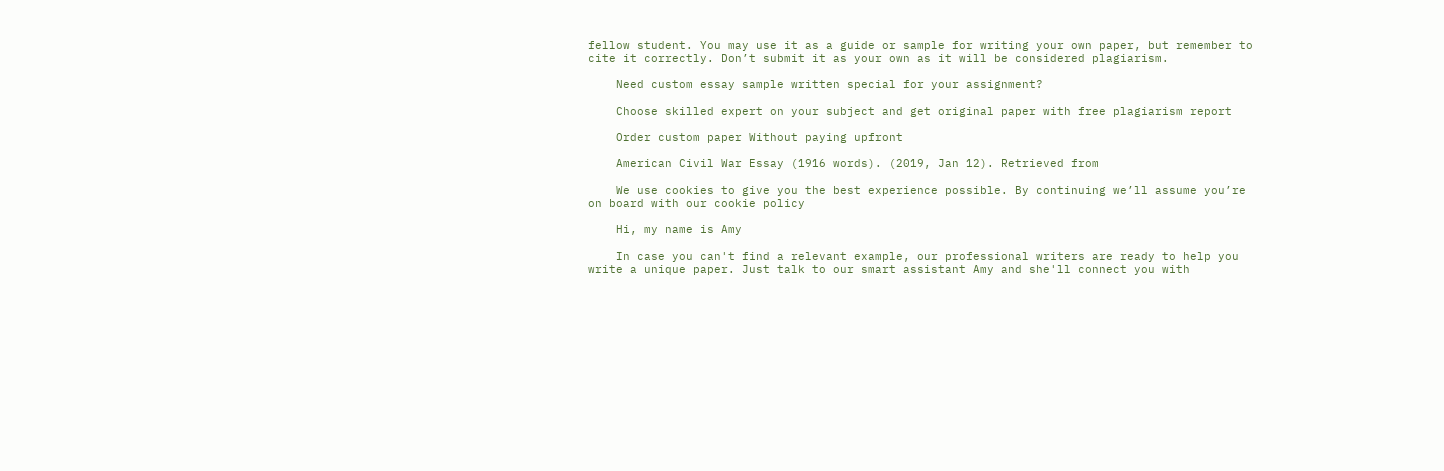fellow student. You may use it as a guide or sample for writing your own paper, but remember to cite it correctly. Don’t submit it as your own as it will be considered plagiarism.

    Need custom essay sample written special for your assignment?

    Choose skilled expert on your subject and get original paper with free plagiarism report

    Order custom paper Without paying upfront

    American Civil War Essay (1916 words). (2019, Jan 12). Retrieved from

    We use cookies to give you the best experience possible. By continuing we’ll assume you’re on board with our cookie policy

    Hi, my name is Amy

    In case you can't find a relevant example, our professional writers are ready to help you write a unique paper. Just talk to our smart assistant Amy and she'll connect you with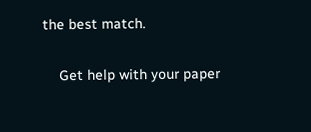the best match.

    Get help with your paper